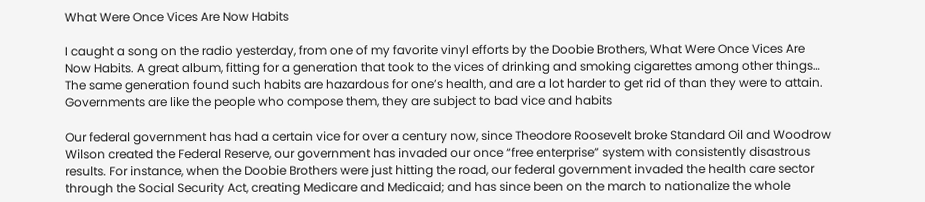What Were Once Vices Are Now Habits

I caught a song on the radio yesterday, from one of my favorite vinyl efforts by the Doobie Brothers, What Were Once Vices Are Now Habits. A great album, fitting for a generation that took to the vices of drinking and smoking cigarettes among other things… The same generation found such habits are hazardous for one’s health, and are a lot harder to get rid of than they were to attain. Governments are like the people who compose them, they are subject to bad vice and habits

Our federal government has had a certain vice for over a century now, since Theodore Roosevelt broke Standard Oil and Woodrow Wilson created the Federal Reserve, our government has invaded our once “free enterprise” system with consistently disastrous results. For instance, when the Doobie Brothers were just hitting the road, our federal government invaded the health care sector through the Social Security Act, creating Medicare and Medicaid; and has since been on the march to nationalize the whole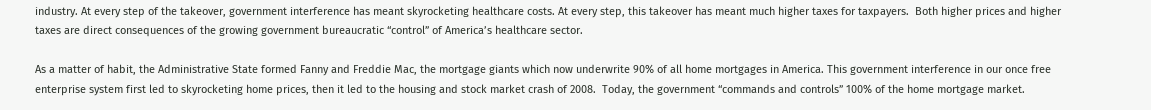industry. At every step of the takeover, government interference has meant skyrocketing healthcare costs. At every step, this takeover has meant much higher taxes for taxpayers.  Both higher prices and higher taxes are direct consequences of the growing government bureaucratic “control” of America’s healthcare sector.

As a matter of habit, the Administrative State formed Fanny and Freddie Mac, the mortgage giants which now underwrite 90% of all home mortgages in America. This government interference in our once free enterprise system first led to skyrocketing home prices, then it led to the housing and stock market crash of 2008.  Today, the government “commands and controls” 100% of the home mortgage market.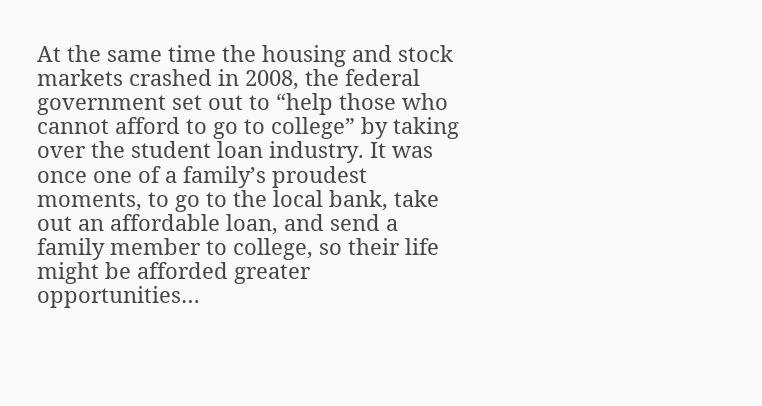At the same time the housing and stock markets crashed in 2008, the federal government set out to “help those who cannot afford to go to college” by taking over the student loan industry. It was once one of a family’s proudest moments, to go to the local bank, take out an affordable loan, and send a family member to college, so their life might be afforded greater opportunities…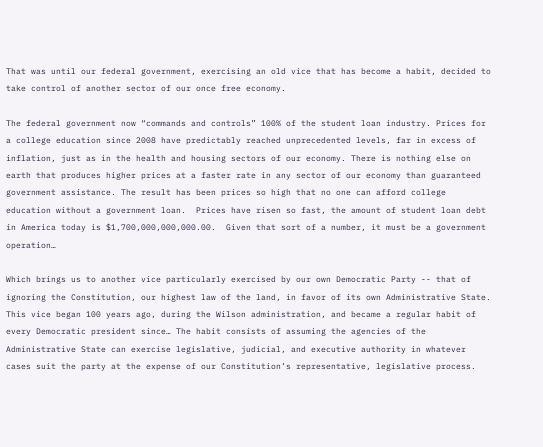That was until our federal government, exercising an old vice that has become a habit, decided to take control of another sector of our once free economy.

The federal government now “commands and controls” 100% of the student loan industry. Prices for a college education since 2008 have predictably reached unprecedented levels, far in excess of inflation, just as in the health and housing sectors of our economy. There is nothing else on earth that produces higher prices at a faster rate in any sector of our economy than guaranteed government assistance. The result has been prices so high that no one can afford college education without a government loan.  Prices have risen so fast, the amount of student loan debt in America today is $1,700,000,000,000.00.  Given that sort of a number, it must be a government operation…

Which brings us to another vice particularly exercised by our own Democratic Party -- that of ignoring the Constitution, our highest law of the land, in favor of its own Administrative State. This vice began 100 years ago, during the Wilson administration, and became a regular habit of every Democratic president since… The habit consists of assuming the agencies of the Administrative State can exercise legislative, judicial, and executive authority in whatever cases suit the party at the expense of our Constitution’s representative, legislative process.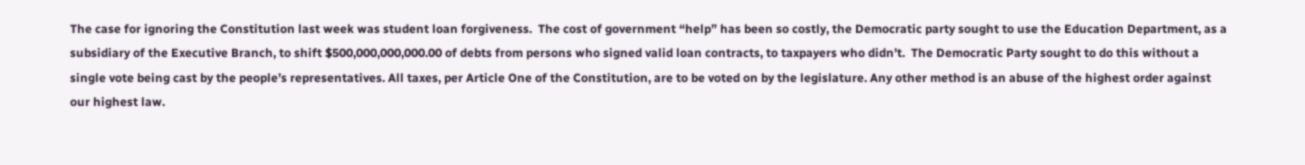The case for ignoring the Constitution last week was student loan forgiveness.  The cost of government “help” has been so costly, the Democratic party sought to use the Education Department, as a subsidiary of the Executive Branch, to shift $500,000,000,000.00 of debts from persons who signed valid loan contracts, to taxpayers who didn’t.  The Democratic Party sought to do this without a single vote being cast by the people’s representatives. All taxes, per Article One of the Constitution, are to be voted on by the legislature. Any other method is an abuse of the highest order against our highest law.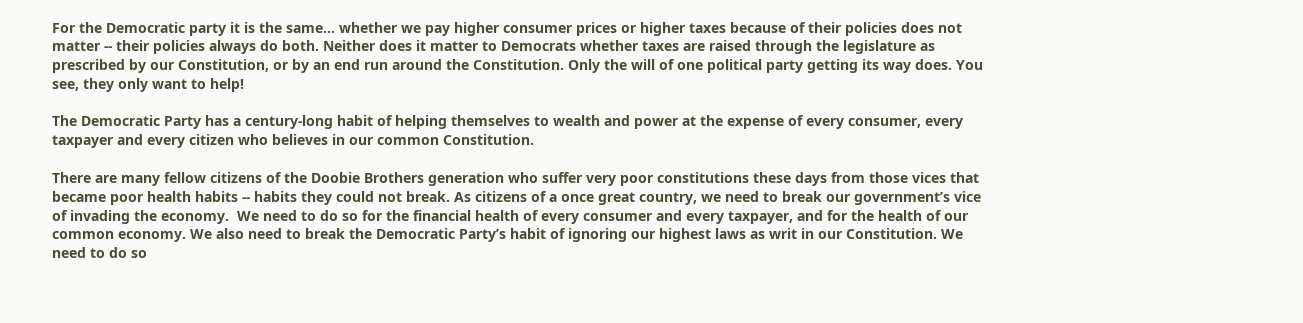For the Democratic party it is the same… whether we pay higher consumer prices or higher taxes because of their policies does not matter -- their policies always do both. Neither does it matter to Democrats whether taxes are raised through the legislature as prescribed by our Constitution, or by an end run around the Constitution. Only the will of one political party getting its way does. You see, they only want to help!

The Democratic Party has a century-long habit of helping themselves to wealth and power at the expense of every consumer, every taxpayer and every citizen who believes in our common Constitution.

There are many fellow citizens of the Doobie Brothers generation who suffer very poor constitutions these days from those vices that became poor health habits -- habits they could not break. As citizens of a once great country, we need to break our government’s vice of invading the economy.  We need to do so for the financial health of every consumer and every taxpayer, and for the health of our common economy. We also need to break the Democratic Party’s habit of ignoring our highest laws as writ in our Constitution. We need to do so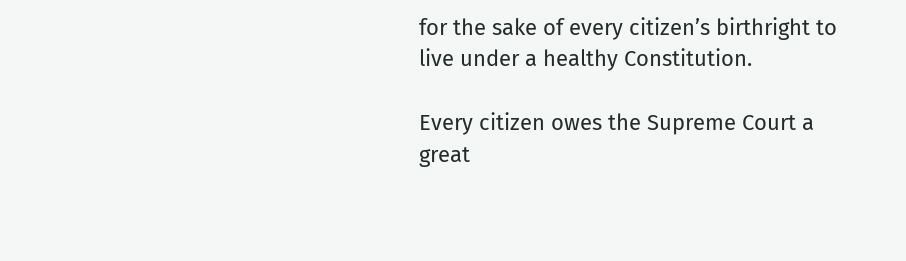for the sake of every citizen’s birthright to live under a healthy Constitution.

Every citizen owes the Supreme Court a great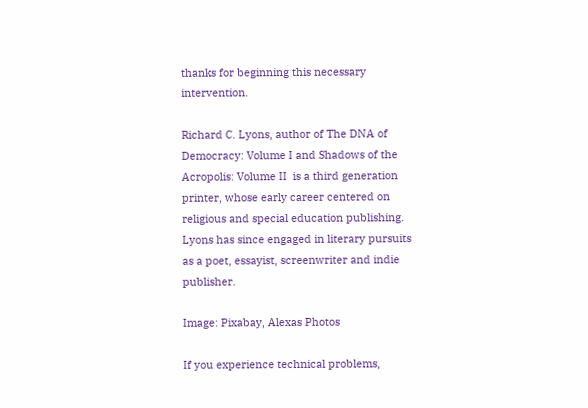thanks for beginning this necessary intervention.

Richard C. Lyons, author of The DNA of Democracy: Volume I and Shadows of the Acropolis: Volume II  is a third generation printer, whose early career centered on religious and special education publishing. Lyons has since engaged in literary pursuits as a poet, essayist, screenwriter and indie publisher.

Image: Pixabay, Alexas Photos

If you experience technical problems,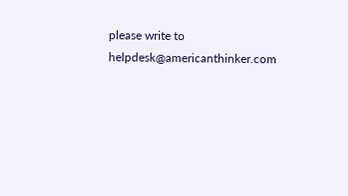please write to helpdesk@americanthinker.com